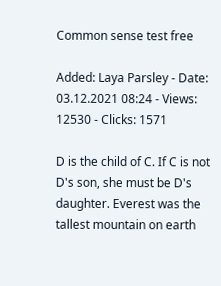Common sense test free

Added: Laya Parsley - Date: 03.12.2021 08:24 - Views: 12530 - Clicks: 1571

D is the child of C. If C is not D's son, she must be D's daughter. Everest was the tallest mountain on earth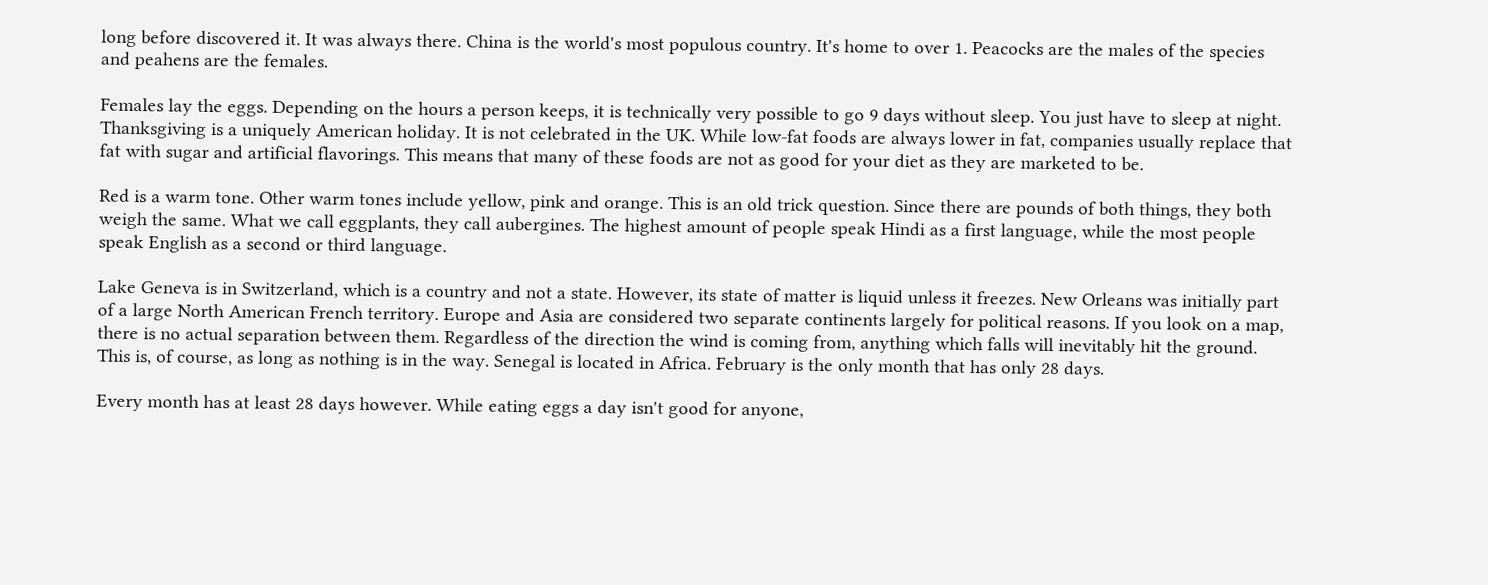long before discovered it. It was always there. China is the world's most populous country. It's home to over 1. Peacocks are the males of the species and peahens are the females.

Females lay the eggs. Depending on the hours a person keeps, it is technically very possible to go 9 days without sleep. You just have to sleep at night. Thanksgiving is a uniquely American holiday. It is not celebrated in the UK. While low-fat foods are always lower in fat, companies usually replace that fat with sugar and artificial flavorings. This means that many of these foods are not as good for your diet as they are marketed to be.

Red is a warm tone. Other warm tones include yellow, pink and orange. This is an old trick question. Since there are pounds of both things, they both weigh the same. What we call eggplants, they call aubergines. The highest amount of people speak Hindi as a first language, while the most people speak English as a second or third language.

Lake Geneva is in Switzerland, which is a country and not a state. However, its state of matter is liquid unless it freezes. New Orleans was initially part of a large North American French territory. Europe and Asia are considered two separate continents largely for political reasons. If you look on a map, there is no actual separation between them. Regardless of the direction the wind is coming from, anything which falls will inevitably hit the ground. This is, of course, as long as nothing is in the way. Senegal is located in Africa. February is the only month that has only 28 days.

Every month has at least 28 days however. While eating eggs a day isn't good for anyone,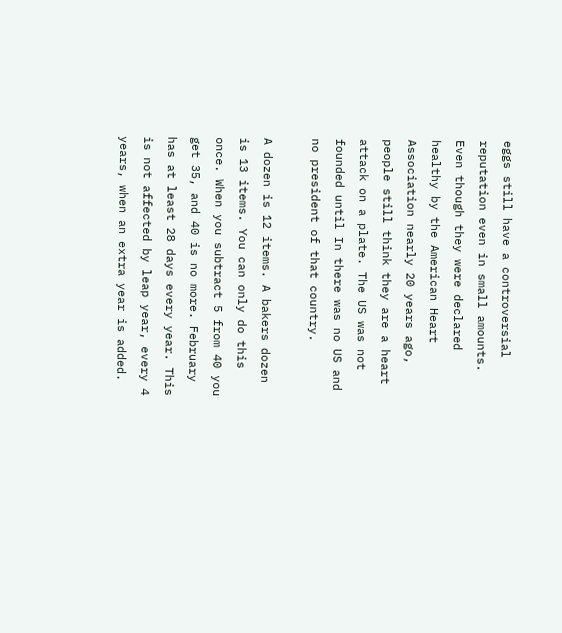eggs still have a controversial reputation even in small amounts. Even though they were declared healthy by the American Heart Association nearly 20 years ago, people still think they are a heart attack on a plate. The US was not founded until In there was no US and no president of that country.

A dozen is 12 items. A bakers dozen is 13 items. You can only do this once. When you subtract 5 from 40 you get 35, and 40 is no more. February has at least 28 days every year. This is not affected by leap year, every 4 years, when an extra year is added.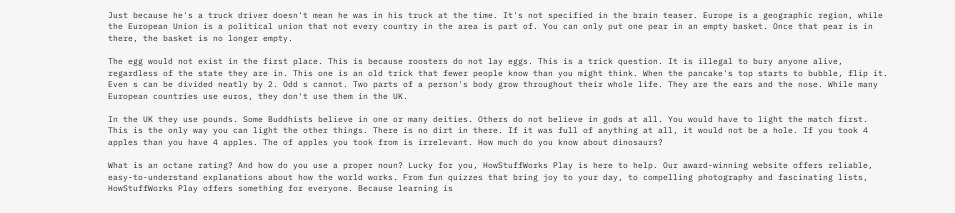Just because he's a truck driver doesn't mean he was in his truck at the time. It's not specified in the brain teaser. Europe is a geographic region, while the European Union is a political union that not every country in the area is part of. You can only put one pear in an empty basket. Once that pear is in there, the basket is no longer empty.

The egg would not exist in the first place. This is because roosters do not lay eggs. This is a trick question. It is illegal to bury anyone alive, regardless of the state they are in. This one is an old trick that fewer people know than you might think. When the pancake's top starts to bubble, flip it. Even s can be divided neatly by 2. Odd s cannot. Two parts of a person's body grow throughout their whole life. They are the ears and the nose. While many European countries use euros, they don't use them in the UK.

In the UK they use pounds. Some Buddhists believe in one or many deities. Others do not believe in gods at all. You would have to light the match first. This is the only way you can light the other things. There is no dirt in there. If it was full of anything at all, it would not be a hole. If you took 4 apples than you have 4 apples. The of apples you took from is irrelevant. How much do you know about dinosaurs?

What is an octane rating? And how do you use a proper noun? Lucky for you, HowStuffWorks Play is here to help. Our award-winning website offers reliable, easy-to-understand explanations about how the world works. From fun quizzes that bring joy to your day, to compelling photography and fascinating lists, HowStuffWorks Play offers something for everyone. Because learning is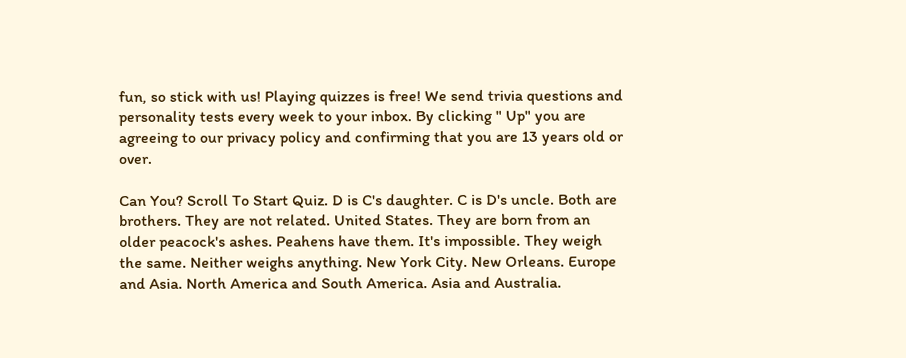fun, so stick with us! Playing quizzes is free! We send trivia questions and personality tests every week to your inbox. By clicking " Up" you are agreeing to our privacy policy and confirming that you are 13 years old or over.

Can You? Scroll To Start Quiz. D is C's daughter. C is D's uncle. Both are brothers. They are not related. United States. They are born from an older peacock's ashes. Peahens have them. It's impossible. They weigh the same. Neither weighs anything. New York City. New Orleans. Europe and Asia. North America and South America. Asia and Australia.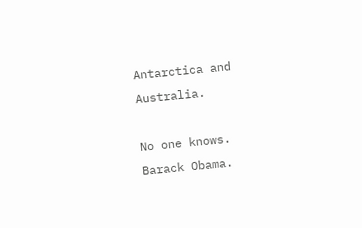Antarctica and Australia.

No one knows. Barack Obama.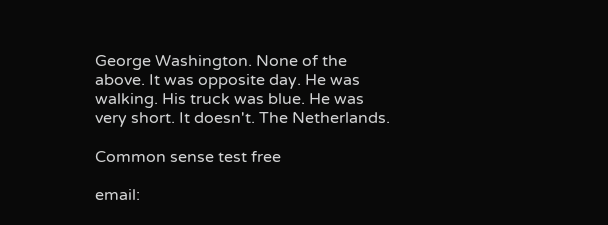George Washington. None of the above. It was opposite day. He was walking. His truck was blue. He was very short. It doesn't. The Netherlands.

Common sense test free

email: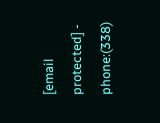[email protected] - phone:(338)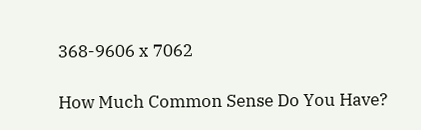368-9606 x 7062

How Much Common Sense Do You Have?